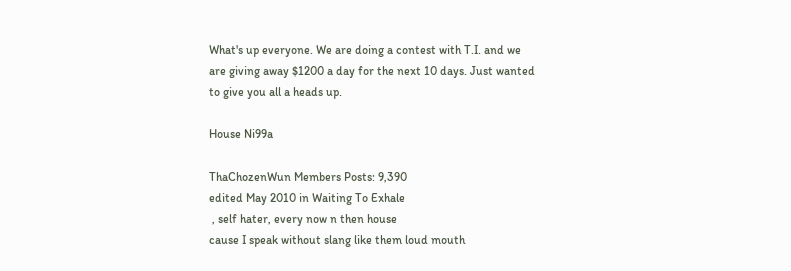What's up everyone. We are doing a contest with T.I. and we are giving away $1200 a day for the next 10 days. Just wanted to give you all a heads up.

House Ni99a

ThaChozenWun Members Posts: 9,390
edited May 2010 in Waiting To Exhale
 , self hater, every now n then house
cause I speak without slang like them loud mouth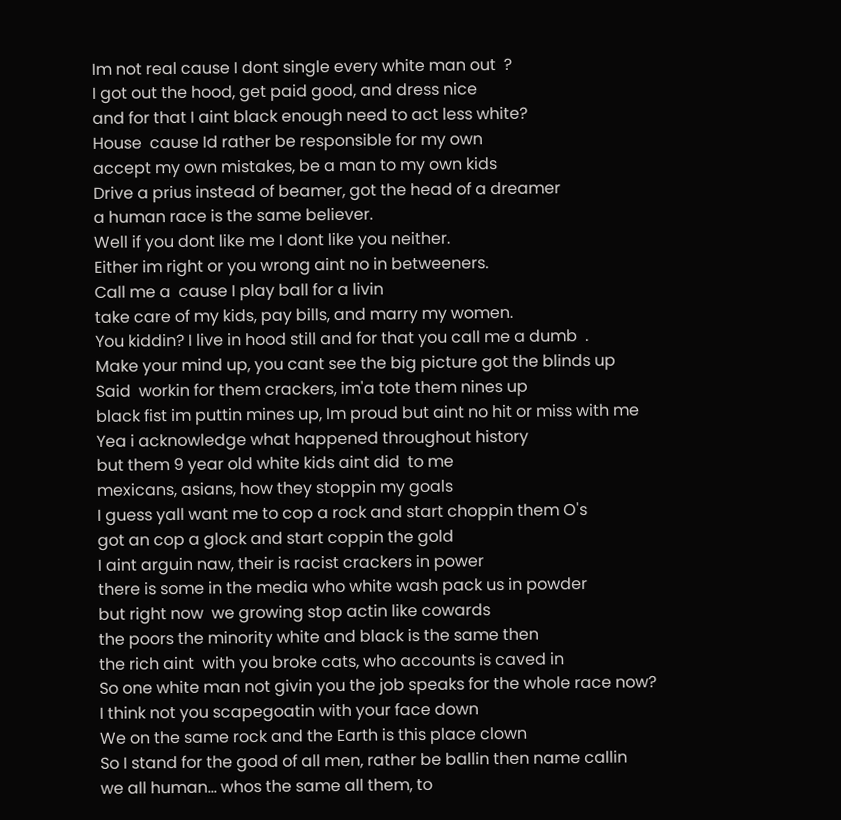Im not real cause I dont single every white man out  ?
I got out the hood, get paid good, and dress nice
and for that I aint black enough need to act less white?
House  cause Id rather be responsible for my own
accept my own mistakes, be a man to my own kids
Drive a prius instead of beamer, got the head of a dreamer
a human race is the same believer.
Well if you dont like me I dont like you neither.
Either im right or you wrong aint no in betweeners.
Call me a  cause I play ball for a livin
take care of my kids, pay bills, and marry my women.
You kiddin? I live in hood still and for that you call me a dumb  .
Make your mind up, you cant see the big picture got the blinds up
Said  workin for them crackers, im'a tote them nines up
black fist im puttin mines up, Im proud but aint no hit or miss with me
Yea i acknowledge what happened throughout history
but them 9 year old white kids aint did  to me
mexicans, asians, how they stoppin my goals
I guess yall want me to cop a rock and start choppin them O's
got an cop a glock and start coppin the gold
I aint arguin naw, their is racist crackers in power
there is some in the media who white wash pack us in powder
but right now  we growing stop actin like cowards
the poors the minority white and black is the same then
the rich aint  with you broke cats, who accounts is caved in
So one white man not givin you the job speaks for the whole race now?
I think not you scapegoatin with your face down
We on the same rock and the Earth is this place clown
So I stand for the good of all men, rather be ballin then name callin
we all human... whos the same all them, to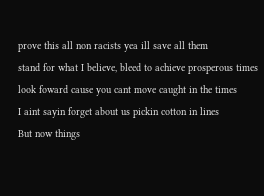prove this all non racists yea ill save all them
stand for what I believe, bleed to achieve prosperous times
look foward cause you cant move caught in the times
I aint sayin forget about us pickin cotton in lines
But now things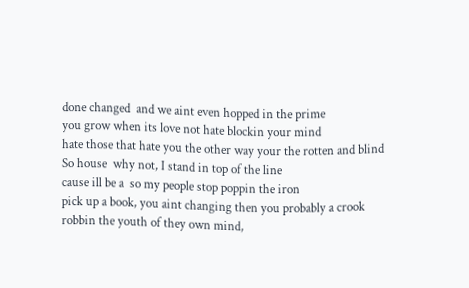done changed  and we aint even hopped in the prime
you grow when its love not hate blockin your mind
hate those that hate you the other way your the rotten and blind
So house  why not, I stand in top of the line
cause ill be a  so my people stop poppin the iron
pick up a book, you aint changing then you probably a crook
robbin the youth of they own mind,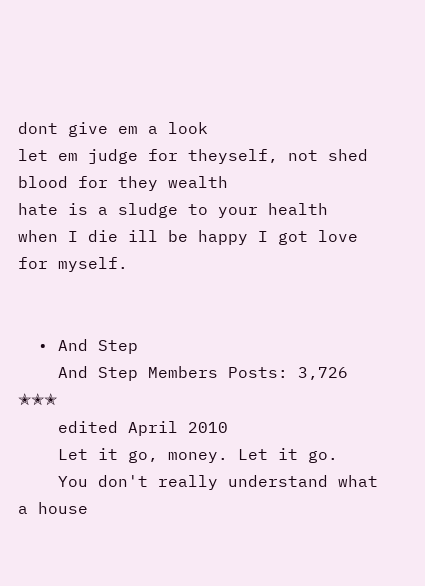dont give em a look
let em judge for theyself, not shed blood for they wealth
hate is a sludge to your health
when I die ill be happy I got love for myself.


  • And Step
    And Step Members Posts: 3,726 ✭✭✭
    edited April 2010
    Let it go, money. Let it go.
    You don't really understand what a house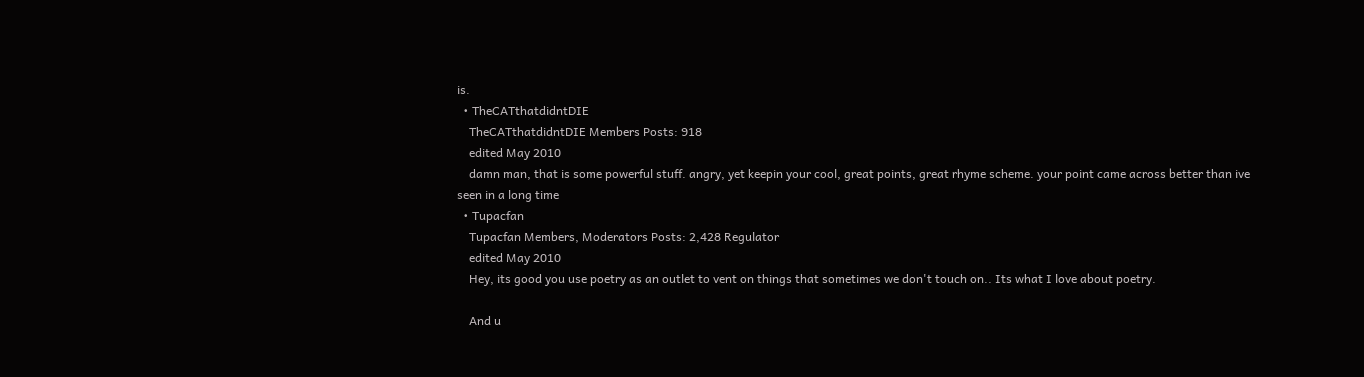is.
  • TheCATthatdidntDIE
    TheCATthatdidntDIE Members Posts: 918
    edited May 2010
    damn man, that is some powerful stuff. angry, yet keepin your cool, great points, great rhyme scheme. your point came across better than ive seen in a long time
  • Tupacfan
    Tupacfan Members, Moderators Posts: 2,428 Regulator
    edited May 2010
    Hey, its good you use poetry as an outlet to vent on things that sometimes we don't touch on.. Its what I love about poetry.

    And u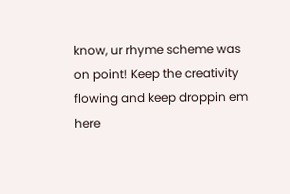know, ur rhyme scheme was on point! Keep the creativity flowing and keep droppin em here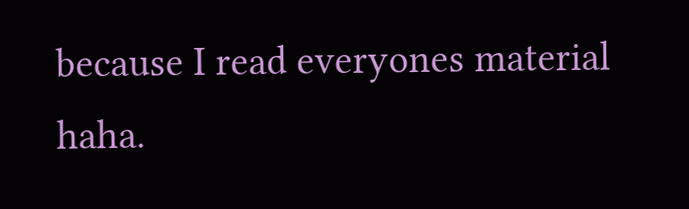because I read everyones material haha.